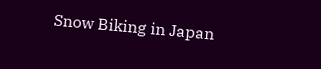Snow Biking in Japan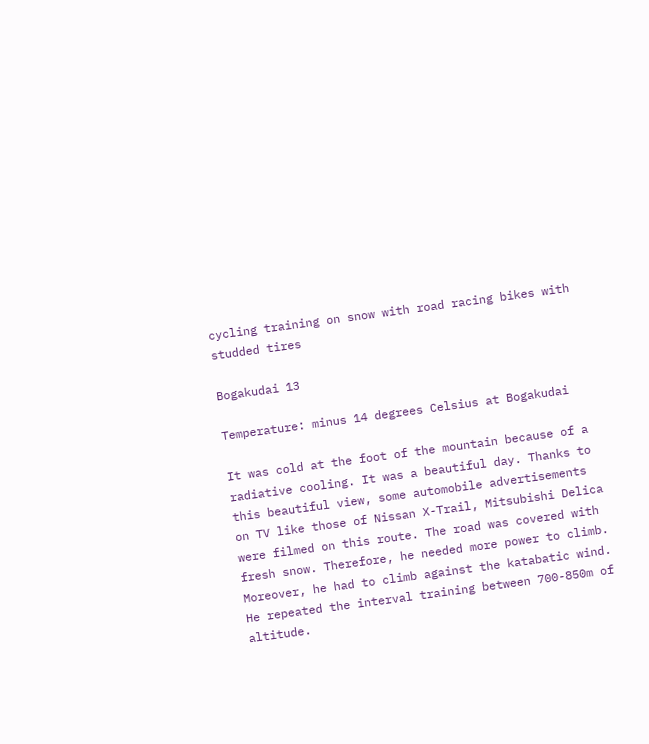cycling training on snow with road racing bikes with studded tires

Bogakudai 13

Temperature: minus 14 degrees Celsius at Bogakudai

It was cold at the foot of the mountain because of a radiative cooling. It was a beautiful day. Thanks to this beautiful view, some automobile advertisements on TV like those of Nissan X-Trail, Mitsubishi Delica were filmed on this route. The road was covered with fresh snow. Therefore, he needed more power to climb. Moreover, he had to climb against the katabatic wind. He repeated the interval training between 700-850m of altitude.